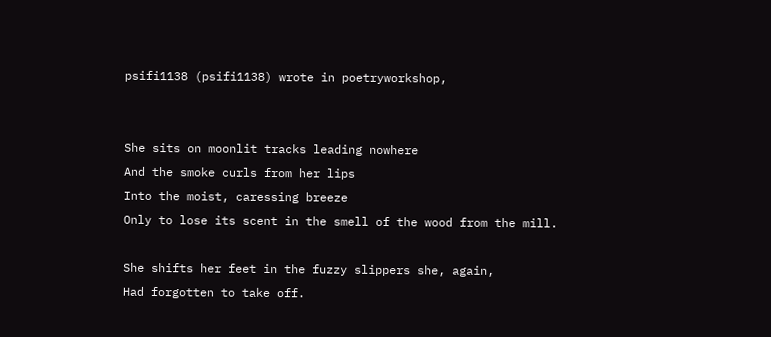psifi1138 (psifi1138) wrote in poetryworkshop,


She sits on moonlit tracks leading nowhere
And the smoke curls from her lips
Into the moist, caressing breeze
Only to lose its scent in the smell of the wood from the mill.

She shifts her feet in the fuzzy slippers she, again,
Had forgotten to take off.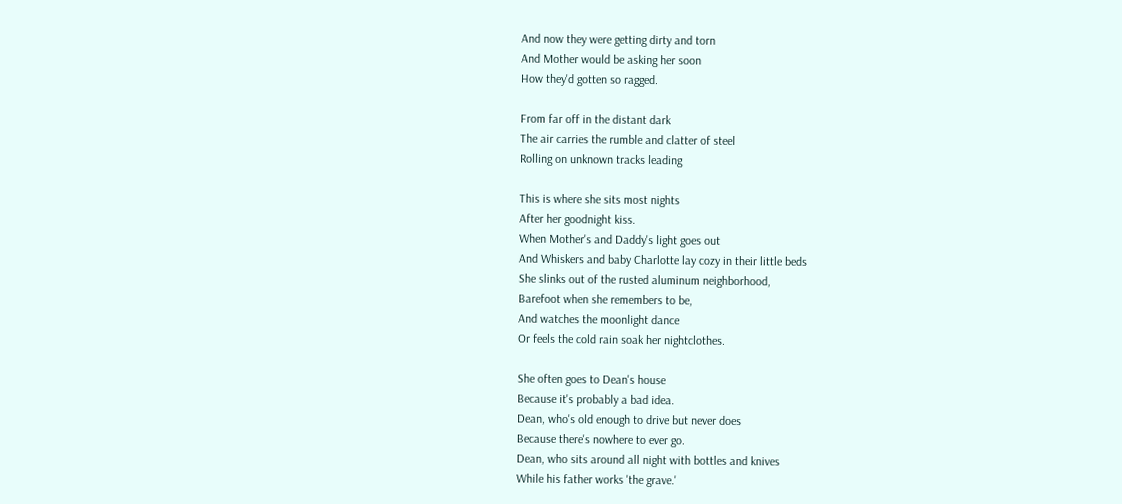And now they were getting dirty and torn
And Mother would be asking her soon
How they'd gotten so ragged.

From far off in the distant dark
The air carries the rumble and clatter of steel
Rolling on unknown tracks leading

This is where she sits most nights
After her goodnight kiss.
When Mother's and Daddy's light goes out
And Whiskers and baby Charlotte lay cozy in their little beds
She slinks out of the rusted aluminum neighborhood,
Barefoot when she remembers to be,
And watches the moonlight dance
Or feels the cold rain soak her nightclothes.

She often goes to Dean's house
Because it's probably a bad idea.
Dean, who's old enough to drive but never does
Because there's nowhere to ever go.
Dean, who sits around all night with bottles and knives
While his father works 'the grave.'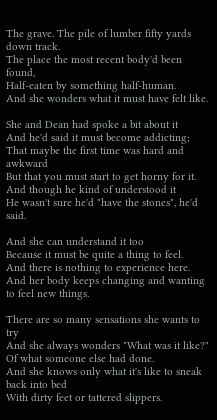The grave. The pile of lumber fifty yards down track.
The place the most recent body'd been found,
Half-eaten by something half-human.
And she wonders what it must have felt like.

She and Dean had spoke a bit about it
And he'd said it must become addicting;
That maybe the first time was hard and awkward
But that you must start to get horny for it.
And though he kind of understood it
He wasn't sure he'd "have the stones", he'd said.

And she can understand it too
Because it must be quite a thing to feel.
And there is nothing to experience here.
And her body keeps changing and wanting to feel new things.

There are so many sensations she wants to try
And she always wonders "What was it like?"
Of what someone else had done.
And she knows only what it's like to sneak back into bed
With dirty feet or tattered slippers.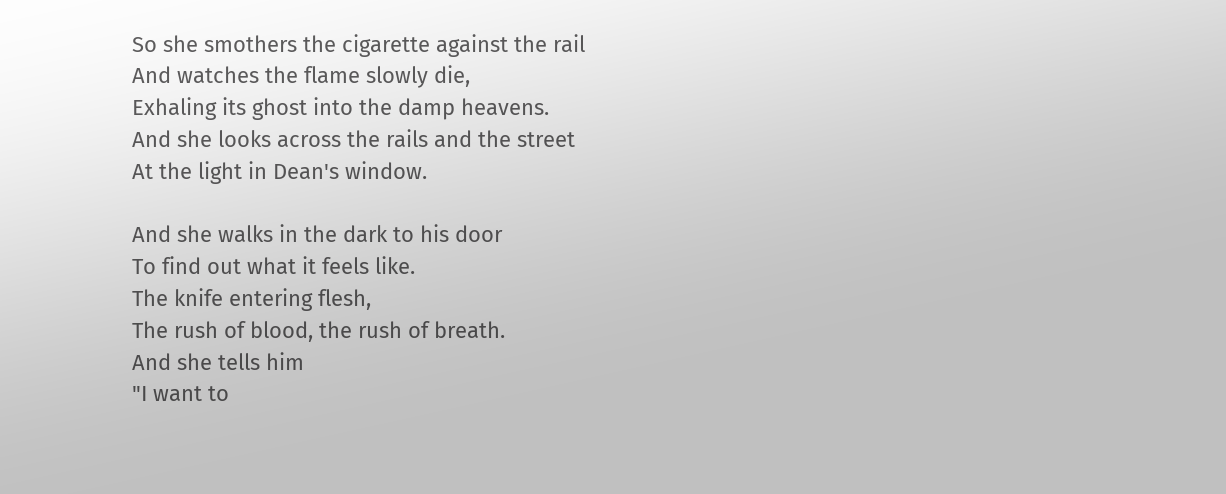So she smothers the cigarette against the rail
And watches the flame slowly die,
Exhaling its ghost into the damp heavens.
And she looks across the rails and the street
At the light in Dean's window.

And she walks in the dark to his door
To find out what it feels like.
The knife entering flesh,
The rush of blood, the rush of breath.
And she tells him
"I want to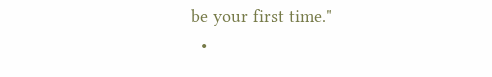be your first time."
  •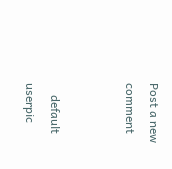Post a new comment


    default userpic